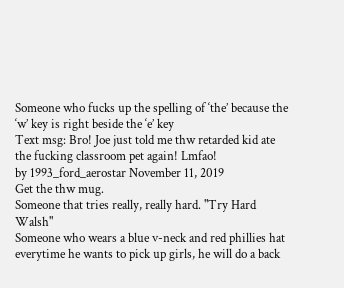Someone who fucks up the spelling of ‘the’ because the ‘w’ key is right beside the ‘e’ key
Text msg: Bro! Joe just told me thw retarded kid ate the fucking classroom pet again! Lmfao!
by 1993_ford_aerostar November 11, 2019
Get the thw mug.
Someone that tries really, really hard. "Try Hard Walsh"
Someone who wears a blue v-neck and red phillies hat everytime he wants to pick up girls, he will do a back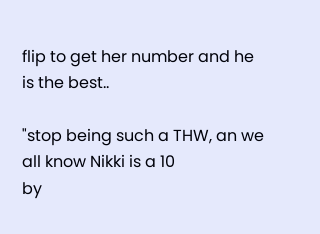flip to get her number and he is the best..

"stop being such a THW, an we all know Nikki is a 10
by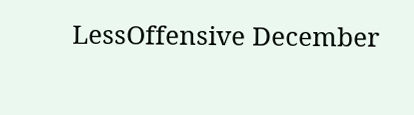LessOffensive December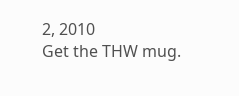2, 2010
Get the THW mug.